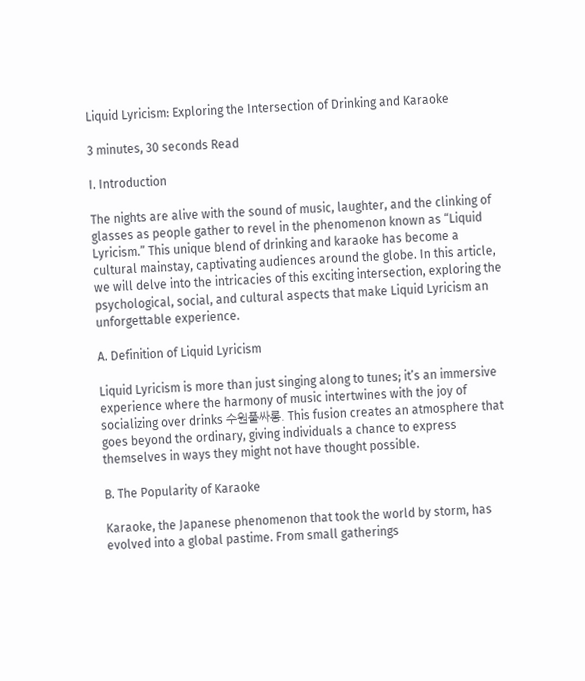Liquid Lyricism: Exploring the Intersection of Drinking and Karaoke

3 minutes, 30 seconds Read

I. Introduction

The nights are alive with the sound of music, laughter, and the clinking of glasses as people gather to revel in the phenomenon known as “Liquid Lyricism.” This unique blend of drinking and karaoke has become a cultural mainstay, captivating audiences around the globe. In this article, we will delve into the intricacies of this exciting intersection, exploring the psychological, social, and cultural aspects that make Liquid Lyricism an unforgettable experience.

A. Definition of Liquid Lyricism

Liquid Lyricism is more than just singing along to tunes; it’s an immersive experience where the harmony of music intertwines with the joy of socializing over drinks 수원풀싸롱. This fusion creates an atmosphere that goes beyond the ordinary, giving individuals a chance to express themselves in ways they might not have thought possible.

B. The Popularity of Karaoke

Karaoke, the Japanese phenomenon that took the world by storm, has evolved into a global pastime. From small gatherings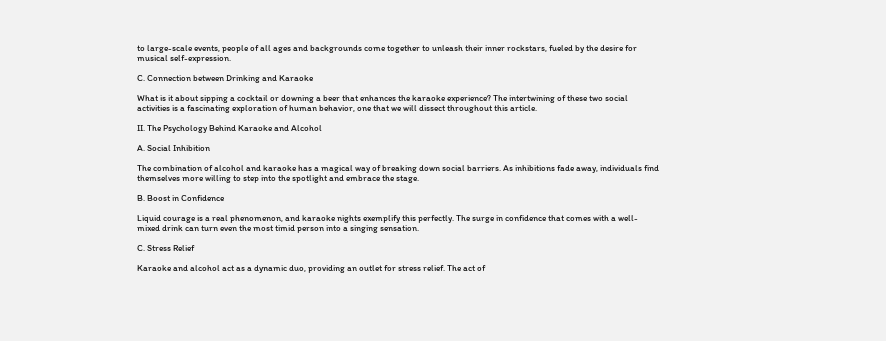to large-scale events, people of all ages and backgrounds come together to unleash their inner rockstars, fueled by the desire for musical self-expression.

C. Connection between Drinking and Karaoke

What is it about sipping a cocktail or downing a beer that enhances the karaoke experience? The intertwining of these two social activities is a fascinating exploration of human behavior, one that we will dissect throughout this article.

II. The Psychology Behind Karaoke and Alcohol

A. Social Inhibition

The combination of alcohol and karaoke has a magical way of breaking down social barriers. As inhibitions fade away, individuals find themselves more willing to step into the spotlight and embrace the stage.

B. Boost in Confidence

Liquid courage is a real phenomenon, and karaoke nights exemplify this perfectly. The surge in confidence that comes with a well-mixed drink can turn even the most timid person into a singing sensation.

C. Stress Relief

Karaoke and alcohol act as a dynamic duo, providing an outlet for stress relief. The act of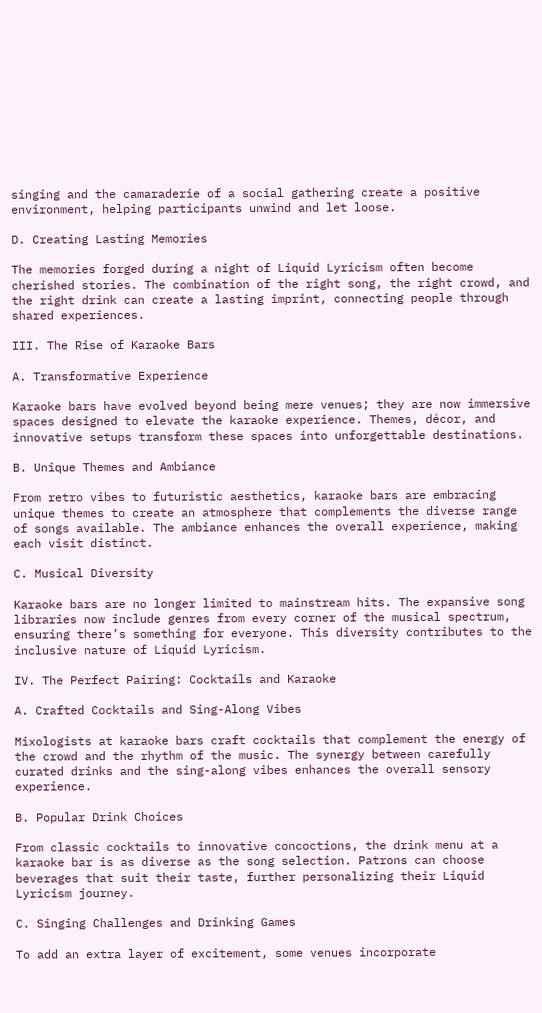singing and the camaraderie of a social gathering create a positive environment, helping participants unwind and let loose.

D. Creating Lasting Memories

The memories forged during a night of Liquid Lyricism often become cherished stories. The combination of the right song, the right crowd, and the right drink can create a lasting imprint, connecting people through shared experiences.

III. The Rise of Karaoke Bars

A. Transformative Experience

Karaoke bars have evolved beyond being mere venues; they are now immersive spaces designed to elevate the karaoke experience. Themes, décor, and innovative setups transform these spaces into unforgettable destinations.

B. Unique Themes and Ambiance

From retro vibes to futuristic aesthetics, karaoke bars are embracing unique themes to create an atmosphere that complements the diverse range of songs available. The ambiance enhances the overall experience, making each visit distinct.

C. Musical Diversity

Karaoke bars are no longer limited to mainstream hits. The expansive song libraries now include genres from every corner of the musical spectrum, ensuring there’s something for everyone. This diversity contributes to the inclusive nature of Liquid Lyricism.

IV. The Perfect Pairing: Cocktails and Karaoke

A. Crafted Cocktails and Sing-Along Vibes

Mixologists at karaoke bars craft cocktails that complement the energy of the crowd and the rhythm of the music. The synergy between carefully curated drinks and the sing-along vibes enhances the overall sensory experience.

B. Popular Drink Choices

From classic cocktails to innovative concoctions, the drink menu at a karaoke bar is as diverse as the song selection. Patrons can choose beverages that suit their taste, further personalizing their Liquid Lyricism journey.

C. Singing Challenges and Drinking Games

To add an extra layer of excitement, some venues incorporate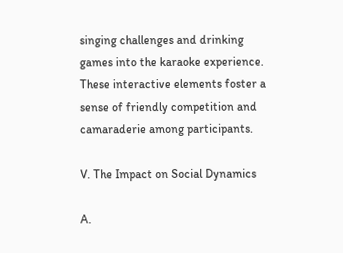singing challenges and drinking games into the karaoke experience. These interactive elements foster a sense of friendly competition and camaraderie among participants.

V. The Impact on Social Dynamics

A.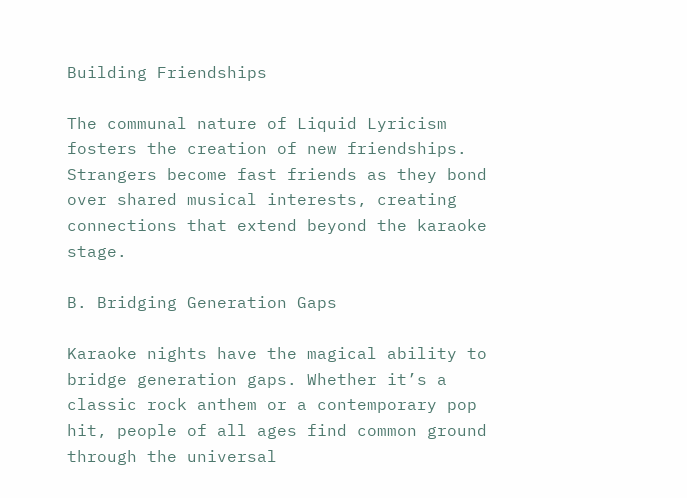Building Friendships

The communal nature of Liquid Lyricism fosters the creation of new friendships. Strangers become fast friends as they bond over shared musical interests, creating connections that extend beyond the karaoke stage.

B. Bridging Generation Gaps

Karaoke nights have the magical ability to bridge generation gaps. Whether it’s a classic rock anthem or a contemporary pop hit, people of all ages find common ground through the universal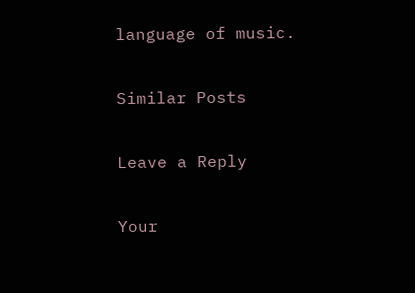language of music.

Similar Posts

Leave a Reply

Your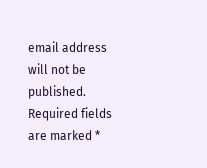email address will not be published. Required fields are marked *